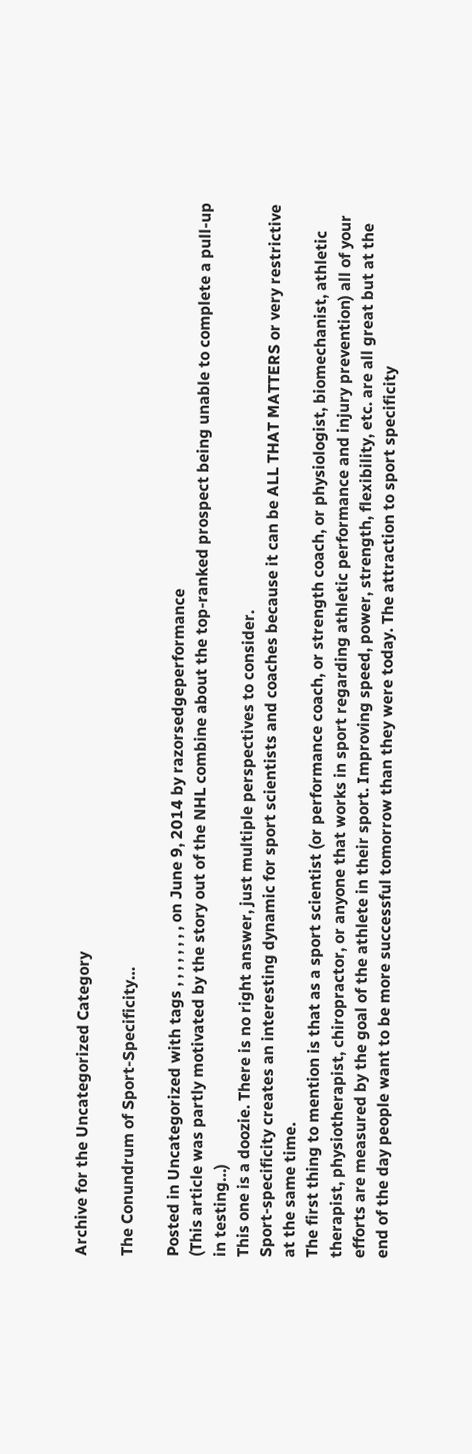Archive for the Uncategorized Category

The Conundrum of Sport-Specificity…

Posted in Uncategorized with tags , , , , , , , , on June 9, 2014 by razorsedgeperformance
(This article was partly motivated by the story out of the NHL combine about the top-ranked prospect being unable to complete a pull-up in testing…)
This one is a doozie. There is no right answer, just multiple perspectives to consider.
Sport-specificity creates an interesting dynamic for sport scientists and coaches because it can be ALL THAT MATTERS or very restrictive at the same time.
The first thing to mention is that as a sport scientist (or performance coach, or strength coach, or physiologist, biomechanist, athletic therapist, physiotherapist, chiropractor, or anyone that works in sport regarding athletic performance and injury prevention) all of your efforts are measured by the goal of the athlete in their sport. Improving speed, power, strength, flexibility, etc. are all great but at the end of the day people want to be more successful tomorrow than they were today. The attraction to sport specificity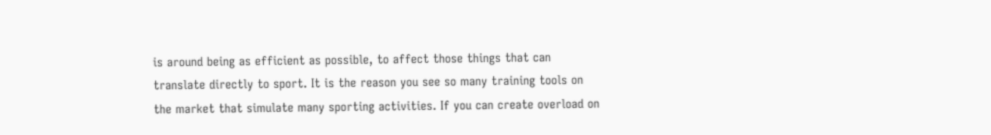is around being as efficient as possible, to affect those things that can translate directly to sport. It is the reason you see so many training tools on the market that simulate many sporting activities. If you can create overload on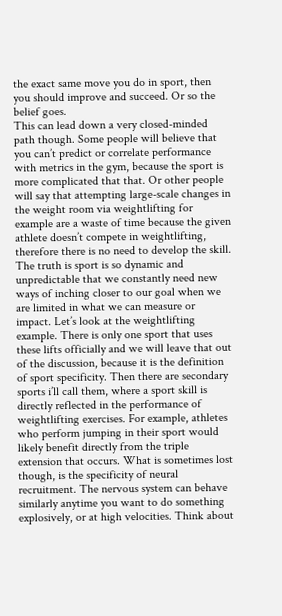the exact same move you do in sport, then you should improve and succeed. Or so the belief goes.
This can lead down a very closed-minded path though. Some people will believe that you can’t predict or correlate performance with metrics in the gym, because the sport is more complicated that that. Or other people will say that attempting large-scale changes in the weight room via weightlifting for example are a waste of time because the given athlete doesn’t compete in weightlifting, therefore there is no need to develop the skill.
The truth is sport is so dynamic and unpredictable that we constantly need new ways of inching closer to our goal when we are limited in what we can measure or impact. Let’s look at the weightlifting example. There is only one sport that uses these lifts officially and we will leave that out of the discussion, because it is the definition of sport specificity. Then there are secondary sports i’ll call them, where a sport skill is directly reflected in the performance of weightlifting exercises. For example, athletes who perform jumping in their sport would likely benefit directly from the triple extension that occurs. What is sometimes lost though, is the specificity of neural recruitment. The nervous system can behave similarly anytime you want to do something explosively, or at high velocities. Think about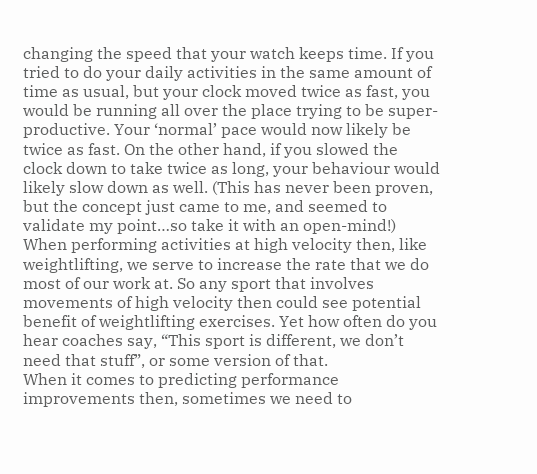changing the speed that your watch keeps time. If you tried to do your daily activities in the same amount of time as usual, but your clock moved twice as fast, you would be running all over the place trying to be super-productive. Your ‘normal’ pace would now likely be twice as fast. On the other hand, if you slowed the clock down to take twice as long, your behaviour would likely slow down as well. (This has never been proven, but the concept just came to me, and seemed to validate my point…so take it with an open-mind!) When performing activities at high velocity then, like weightlifting, we serve to increase the rate that we do most of our work at. So any sport that involves movements of high velocity then could see potential benefit of weightlifting exercises. Yet how often do you hear coaches say, “This sport is different, we don’t need that stuff”, or some version of that.
When it comes to predicting performance improvements then, sometimes we need to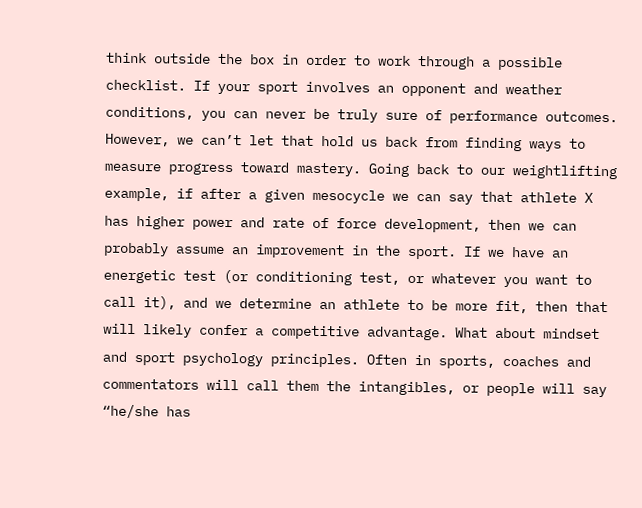think outside the box in order to work through a possible checklist. If your sport involves an opponent and weather conditions, you can never be truly sure of performance outcomes. However, we can’t let that hold us back from finding ways to measure progress toward mastery. Going back to our weightlifting example, if after a given mesocycle we can say that athlete X has higher power and rate of force development, then we can probably assume an improvement in the sport. If we have an energetic test (or conditioning test, or whatever you want to call it), and we determine an athlete to be more fit, then that will likely confer a competitive advantage. What about mindset and sport psychology principles. Often in sports, coaches and commentators will call them the intangibles, or people will say “he/she has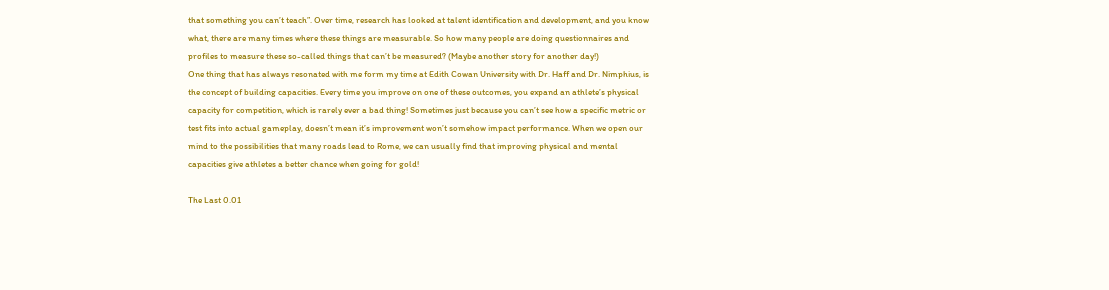that something you can’t teach”. Over time, research has looked at talent identification and development, and you know what, there are many times where these things are measurable. So how many people are doing questionnaires and profiles to measure these so-called things that can’t be measured? (Maybe another story for another day!)
One thing that has always resonated with me form my time at Edith Cowan University with Dr. Haff and Dr. Nimphius, is the concept of building capacities. Every time you improve on one of these outcomes, you expand an athlete’s physical capacity for competition, which is rarely ever a bad thing! Sometimes just because you can’t see how a specific metric or test fits into actual gameplay, doesn’t mean it’s improvement won’t somehow impact performance. When we open our mind to the possibilities that many roads lead to Rome, we can usually find that improving physical and mental capacities give athletes a better chance when going for gold!

The Last 0.01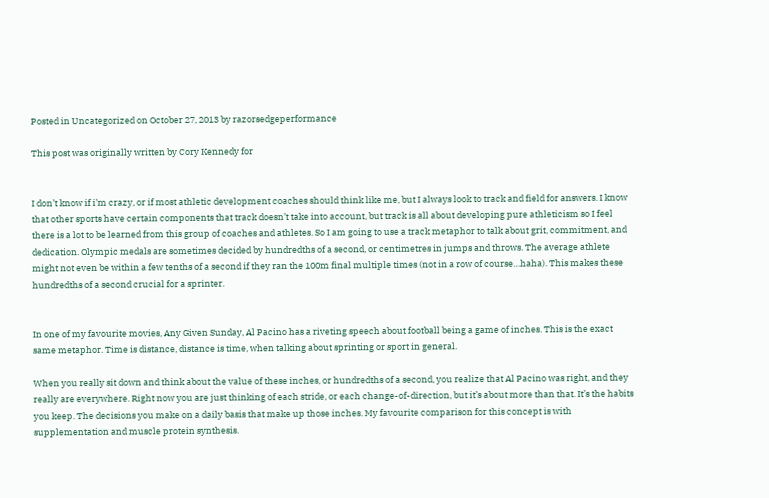Posted in Uncategorized on October 27, 2013 by razorsedgeperformance

This post was originally written by Cory Kennedy for


I don’t know if i’m crazy, or if most athletic development coaches should think like me, but I always look to track and field for answers. I know that other sports have certain components that track doesn’t take into account, but track is all about developing pure athleticism so I feel there is a lot to be learned from this group of coaches and athletes. So I am going to use a track metaphor to talk about grit, commitment, and dedication. Olympic medals are sometimes decided by hundredths of a second, or centimetres in jumps and throws. The average athlete might not even be within a few tenths of a second if they ran the 100m final multiple times (not in a row of course…haha). This makes these hundredths of a second crucial for a sprinter.


In one of my favourite movies, Any Given Sunday, Al Pacino has a riveting speech about football being a game of inches. This is the exact same metaphor. Time is distance, distance is time, when talking about sprinting or sport in general.

When you really sit down and think about the value of these inches, or hundredths of a second, you realize that Al Pacino was right, and they really are everywhere. Right now you are just thinking of each stride, or each change-of-direction, but it’s about more than that. It’s the habits you keep. The decisions you make on a daily basis that make up those inches. My favourite comparison for this concept is with supplementation and muscle protein synthesis.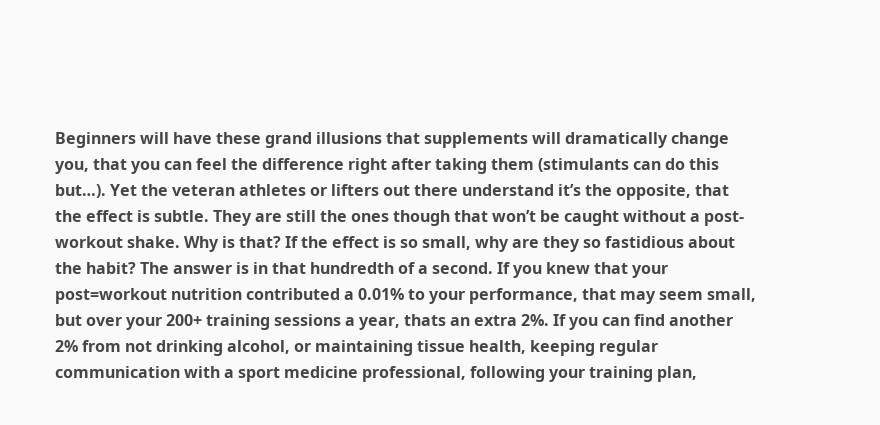Beginners will have these grand illusions that supplements will dramatically change you, that you can feel the difference right after taking them (stimulants can do this but…). Yet the veteran athletes or lifters out there understand it’s the opposite, that the effect is subtle. They are still the ones though that won’t be caught without a post-workout shake. Why is that? If the effect is so small, why are they so fastidious about the habit? The answer is in that hundredth of a second. If you knew that your post=workout nutrition contributed a 0.01% to your performance, that may seem small, but over your 200+ training sessions a year, thats an extra 2%. If you can find another 2% from not drinking alcohol, or maintaining tissue health, keeping regular communication with a sport medicine professional, following your training plan,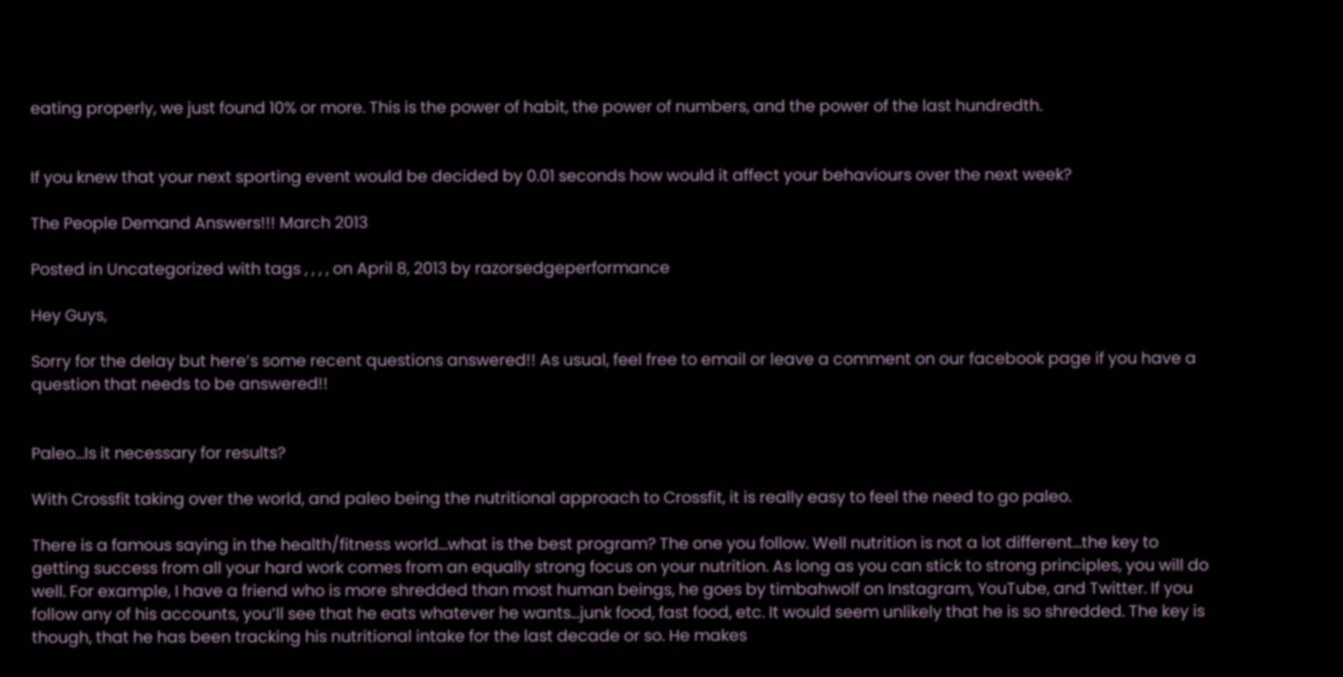eating properly, we just found 10% or more. This is the power of habit, the power of numbers, and the power of the last hundredth.


If you knew that your next sporting event would be decided by 0.01 seconds how would it affect your behaviours over the next week?

The People Demand Answers!!! March 2013

Posted in Uncategorized with tags , , , , on April 8, 2013 by razorsedgeperformance

Hey Guys,

Sorry for the delay but here’s some recent questions answered!! As usual, feel free to email or leave a comment on our facebook page if you have a question that needs to be answered!!


Paleo…Is it necessary for results?

With Crossfit taking over the world, and paleo being the nutritional approach to Crossfit, it is really easy to feel the need to go paleo.

There is a famous saying in the health/fitness world…what is the best program? The one you follow. Well nutrition is not a lot different…the key to getting success from all your hard work comes from an equally strong focus on your nutrition. As long as you can stick to strong principles, you will do well. For example, I have a friend who is more shredded than most human beings, he goes by timbahwolf on Instagram, YouTube, and Twitter. If you follow any of his accounts, you’ll see that he eats whatever he wants…junk food, fast food, etc. It would seem unlikely that he is so shredded. The key is though, that he has been tracking his nutritional intake for the last decade or so. He makes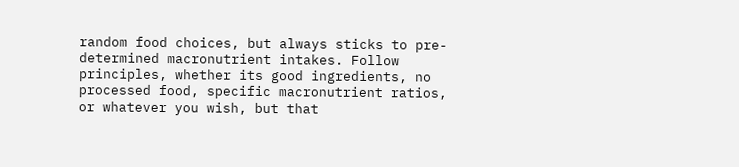random food choices, but always sticks to pre-determined macronutrient intakes. Follow principles, whether its good ingredients, no processed food, specific macronutrient ratios, or whatever you wish, but that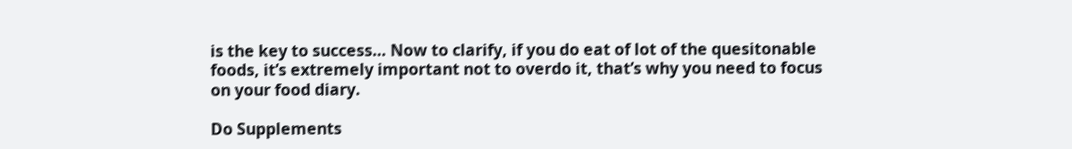is the key to success… Now to clarify, if you do eat of lot of the quesitonable foods, it’s extremely important not to overdo it, that’s why you need to focus on your food diary.

Do Supplements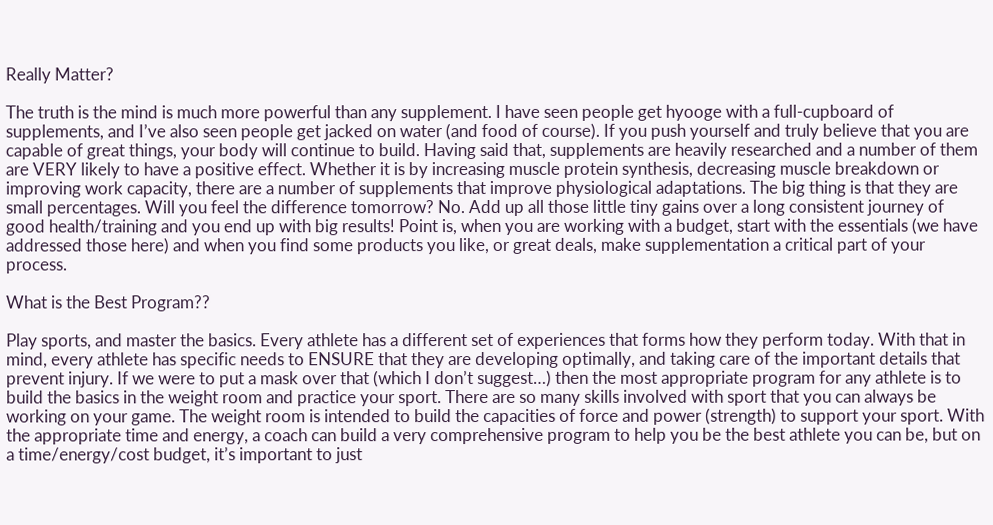Really Matter?

The truth is the mind is much more powerful than any supplement. I have seen people get hyooge with a full-cupboard of supplements, and I’ve also seen people get jacked on water (and food of course). If you push yourself and truly believe that you are capable of great things, your body will continue to build. Having said that, supplements are heavily researched and a number of them are VERY likely to have a positive effect. Whether it is by increasing muscle protein synthesis, decreasing muscle breakdown or improving work capacity, there are a number of supplements that improve physiological adaptations. The big thing is that they are small percentages. Will you feel the difference tomorrow? No. Add up all those little tiny gains over a long consistent journey of good health/training and you end up with big results! Point is, when you are working with a budget, start with the essentials (we have addressed those here) and when you find some products you like, or great deals, make supplementation a critical part of your process.

What is the Best Program??

Play sports, and master the basics. Every athlete has a different set of experiences that forms how they perform today. With that in mind, every athlete has specific needs to ENSURE that they are developing optimally, and taking care of the important details that prevent injury. If we were to put a mask over that (which I don’t suggest…) then the most appropriate program for any athlete is to build the basics in the weight room and practice your sport. There are so many skills involved with sport that you can always be working on your game. The weight room is intended to build the capacities of force and power (strength) to support your sport. With the appropriate time and energy, a coach can build a very comprehensive program to help you be the best athlete you can be, but on a time/energy/cost budget, it’s important to just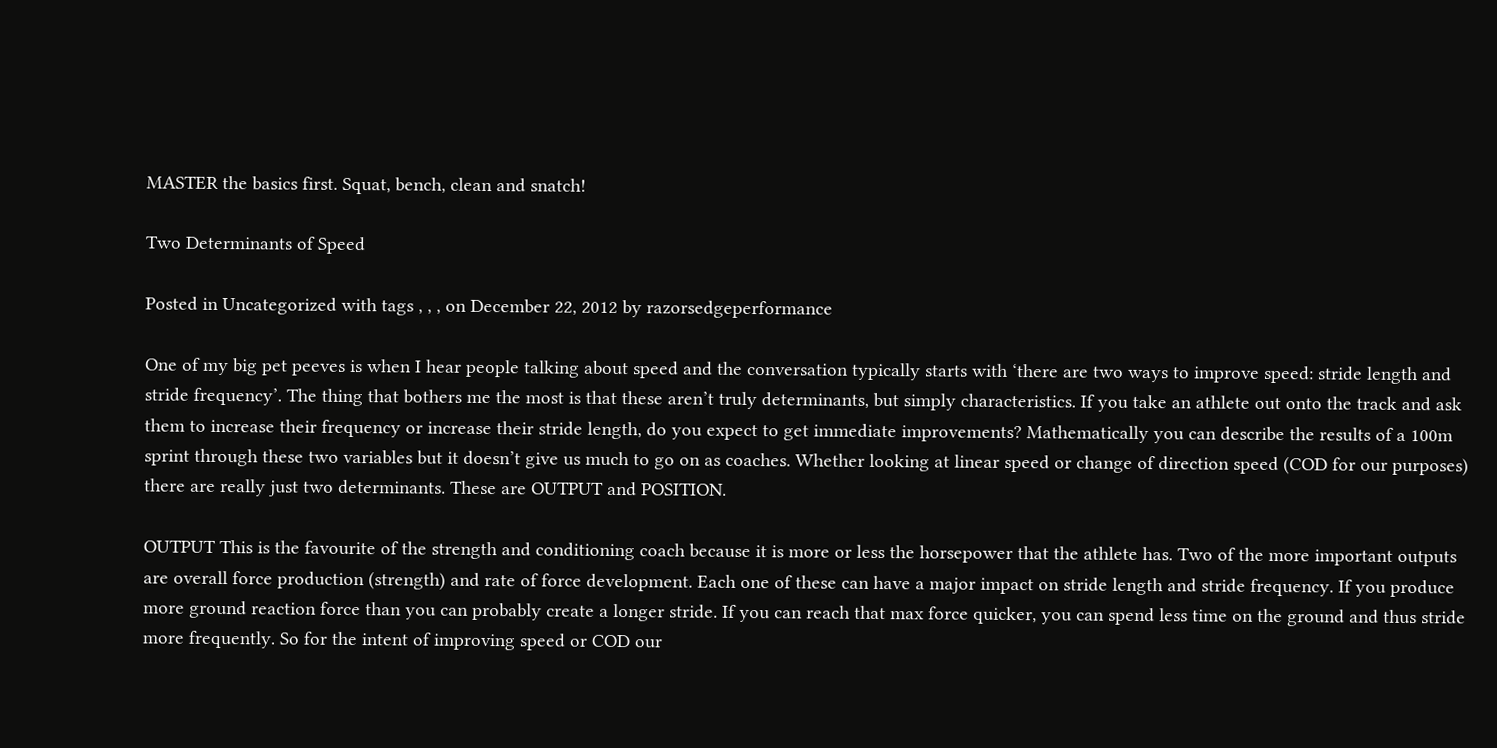MASTER the basics first. Squat, bench, clean and snatch!

Two Determinants of Speed

Posted in Uncategorized with tags , , , on December 22, 2012 by razorsedgeperformance

One of my big pet peeves is when I hear people talking about speed and the conversation typically starts with ‘there are two ways to improve speed: stride length and stride frequency’. The thing that bothers me the most is that these aren’t truly determinants, but simply characteristics. If you take an athlete out onto the track and ask them to increase their frequency or increase their stride length, do you expect to get immediate improvements? Mathematically you can describe the results of a 100m sprint through these two variables but it doesn’t give us much to go on as coaches. Whether looking at linear speed or change of direction speed (COD for our purposes) there are really just two determinants. These are OUTPUT and POSITION.

OUTPUT This is the favourite of the strength and conditioning coach because it is more or less the horsepower that the athlete has. Two of the more important outputs are overall force production (strength) and rate of force development. Each one of these can have a major impact on stride length and stride frequency. If you produce more ground reaction force than you can probably create a longer stride. If you can reach that max force quicker, you can spend less time on the ground and thus stride more frequently. So for the intent of improving speed or COD our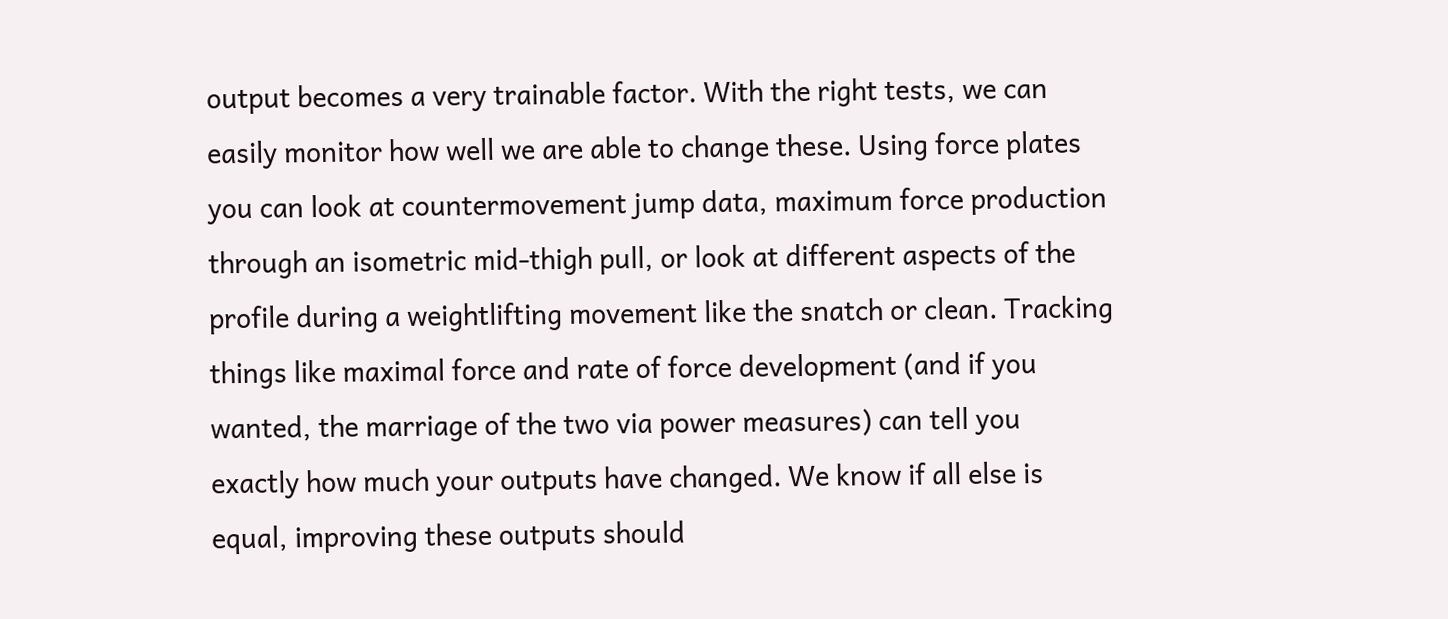output becomes a very trainable factor. With the right tests, we can easily monitor how well we are able to change these. Using force plates you can look at countermovement jump data, maximum force production through an isometric mid-thigh pull, or look at different aspects of the profile during a weightlifting movement like the snatch or clean. Tracking things like maximal force and rate of force development (and if you wanted, the marriage of the two via power measures) can tell you exactly how much your outputs have changed. We know if all else is equal, improving these outputs should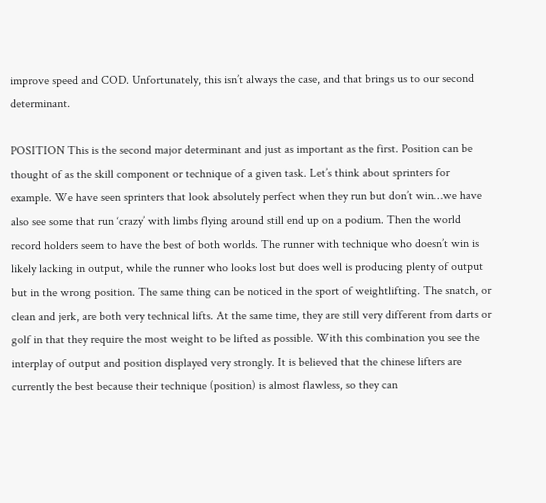improve speed and COD. Unfortunately, this isn’t always the case, and that brings us to our second determinant.

POSITION This is the second major determinant and just as important as the first. Position can be thought of as the skill component or technique of a given task. Let’s think about sprinters for example. We have seen sprinters that look absolutely perfect when they run but don’t win…we have also see some that run ‘crazy’ with limbs flying around still end up on a podium. Then the world record holders seem to have the best of both worlds. The runner with technique who doesn’t win is likely lacking in output, while the runner who looks lost but does well is producing plenty of output but in the wrong position. The same thing can be noticed in the sport of weightlifting. The snatch, or clean and jerk, are both very technical lifts. At the same time, they are still very different from darts or golf in that they require the most weight to be lifted as possible. With this combination you see the interplay of output and position displayed very strongly. It is believed that the chinese lifters are currently the best because their technique (position) is almost flawless, so they can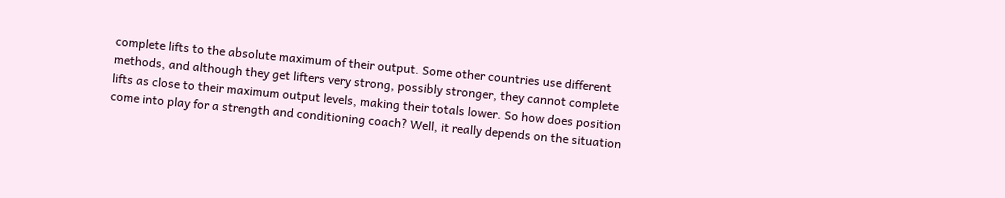complete lifts to the absolute maximum of their output. Some other countries use different methods, and although they get lifters very strong, possibly stronger, they cannot complete lifts as close to their maximum output levels, making their totals lower. So how does position come into play for a strength and conditioning coach? Well, it really depends on the situation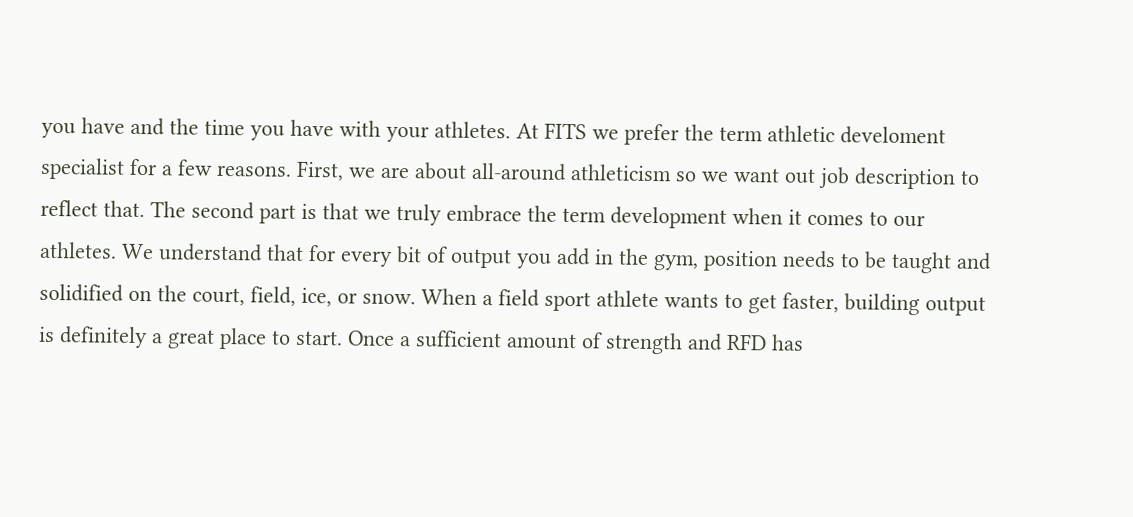you have and the time you have with your athletes. At FITS we prefer the term athletic develoment specialist for a few reasons. First, we are about all-around athleticism so we want out job description to reflect that. The second part is that we truly embrace the term development when it comes to our athletes. We understand that for every bit of output you add in the gym, position needs to be taught and solidified on the court, field, ice, or snow. When a field sport athlete wants to get faster, building output is definitely a great place to start. Once a sufficient amount of strength and RFD has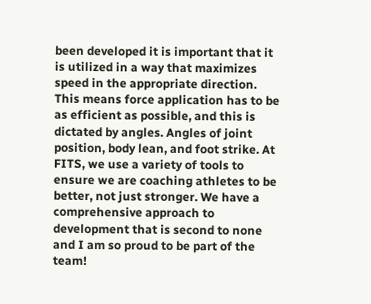been developed it is important that it is utilized in a way that maximizes speed in the appropriate direction. This means force application has to be as efficient as possible, and this is dictated by angles. Angles of joint position, body lean, and foot strike. At FITS, we use a variety of tools to ensure we are coaching athletes to be better, not just stronger. We have a comprehensive approach to development that is second to none and I am so proud to be part of the team!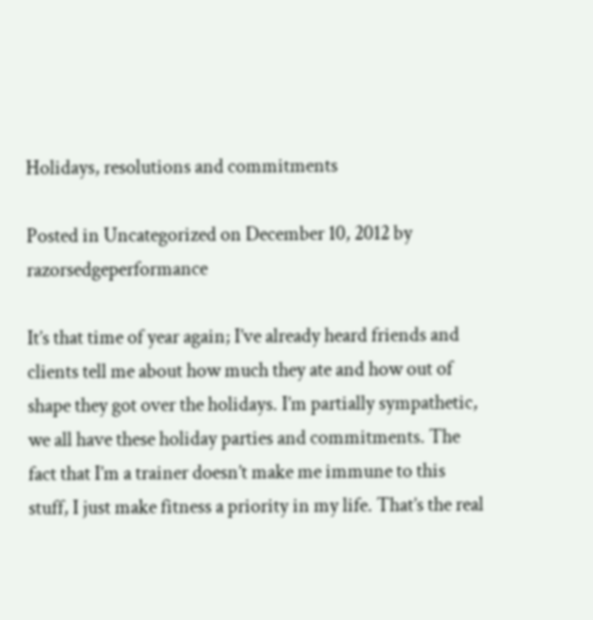Holidays, resolutions and commitments

Posted in Uncategorized on December 10, 2012 by razorsedgeperformance

It’s that time of year again; I’ve already heard friends and clients tell me about how much they ate and how out of shape they got over the holidays. I’m partially sympathetic, we all have these holiday parties and commitments. The fact that I’m a trainer doesn’t make me immune to this stuff, I just make fitness a priority in my life. That’s the real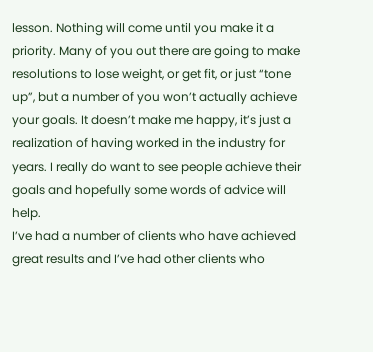lesson. Nothing will come until you make it a priority. Many of you out there are going to make resolutions to lose weight, or get fit, or just “tone up”, but a number of you won’t actually achieve your goals. It doesn’t make me happy, it’s just a realization of having worked in the industry for years. I really do want to see people achieve their goals and hopefully some words of advice will help.
I’ve had a number of clients who have achieved great results and I’ve had other clients who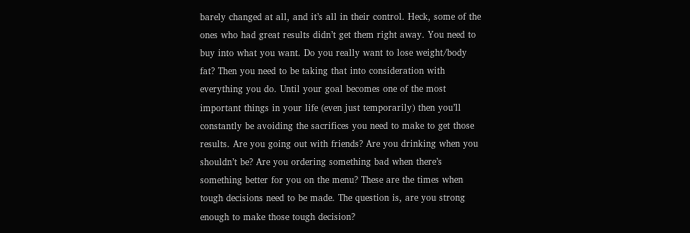barely changed at all, and it’s all in their control. Heck, some of the ones who had great results didn’t get them right away. You need to buy into what you want. Do you really want to lose weight/body fat? Then you need to be taking that into consideration with everything you do. Until your goal becomes one of the most important things in your life (even just temporarily) then you’ll constantly be avoiding the sacrifices you need to make to get those results. Are you going out with friends? Are you drinking when you shouldn’t be? Are you ordering something bad when there’s something better for you on the menu? These are the times when tough decisions need to be made. The question is, are you strong enough to make those tough decision?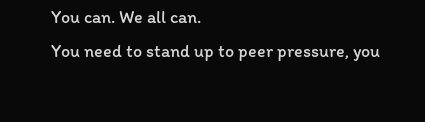You can. We all can.
You need to stand up to peer pressure, you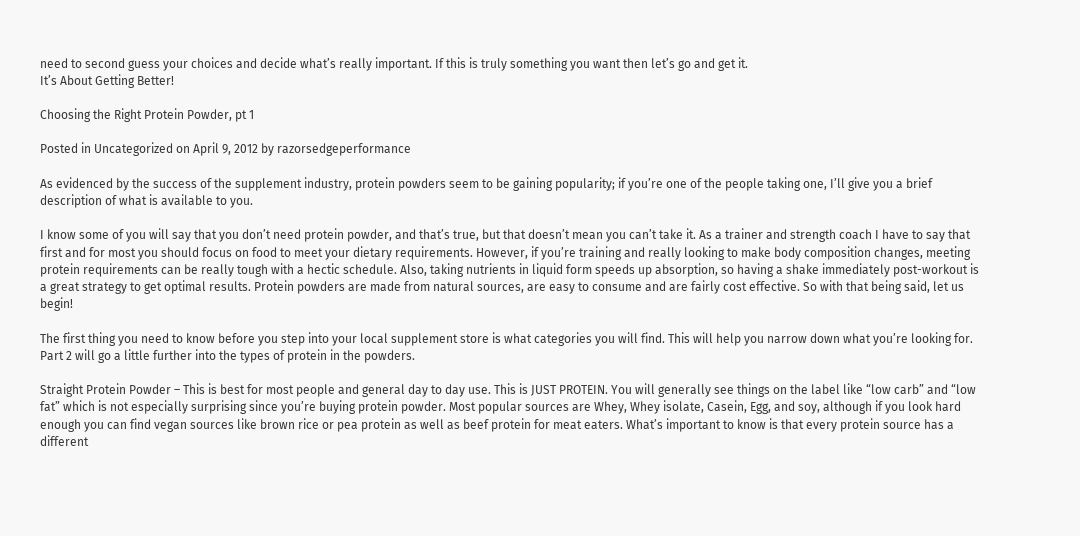need to second guess your choices and decide what’s really important. If this is truly something you want then let’s go and get it.
It’s About Getting Better!

Choosing the Right Protein Powder, pt 1

Posted in Uncategorized on April 9, 2012 by razorsedgeperformance

As evidenced by the success of the supplement industry, protein powders seem to be gaining popularity; if you’re one of the people taking one, I’ll give you a brief description of what is available to you.

I know some of you will say that you don’t need protein powder, and that’s true, but that doesn’t mean you can’t take it. As a trainer and strength coach I have to say that first and for most you should focus on food to meet your dietary requirements. However, if you’re training and really looking to make body composition changes, meeting protein requirements can be really tough with a hectic schedule. Also, taking nutrients in liquid form speeds up absorption, so having a shake immediately post-workout is a great strategy to get optimal results. Protein powders are made from natural sources, are easy to consume and are fairly cost effective. So with that being said, let us begin!

The first thing you need to know before you step into your local supplement store is what categories you will find. This will help you narrow down what you’re looking for. Part 2 will go a little further into the types of protein in the powders.

Straight Protein Powder – This is best for most people and general day to day use. This is JUST PROTEIN. You will generally see things on the label like “low carb” and “low fat” which is not especially surprising since you’re buying protein powder. Most popular sources are Whey, Whey isolate, Casein, Egg, and soy, although if you look hard enough you can find vegan sources like brown rice or pea protein as well as beef protein for meat eaters. What’s important to know is that every protein source has a different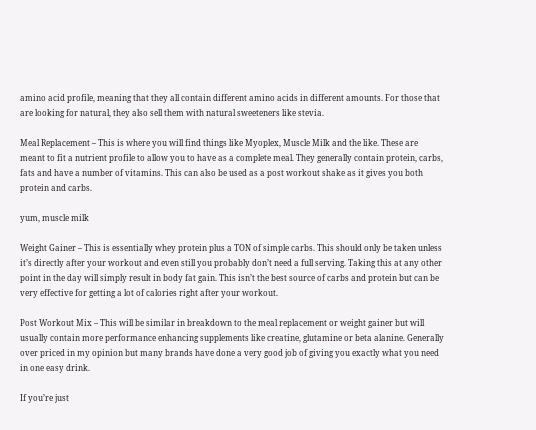amino acid profile, meaning that they all contain different amino acids in different amounts. For those that are looking for natural, they also sell them with natural sweeteners like stevia.

Meal Replacement – This is where you will find things like Myoplex, Muscle Milk and the like. These are meant to fit a nutrient profile to allow you to have as a complete meal. They generally contain protein, carbs, fats and have a number of vitamins. This can also be used as a post workout shake as it gives you both protein and carbs.

yum, muscle milk

Weight Gainer – This is essentially whey protein plus a TON of simple carbs. This should only be taken unless it’s directly after your workout and even still you probably don’t need a full serving. Taking this at any other point in the day will simply result in body fat gain. This isn’t the best source of carbs and protein but can be very effective for getting a lot of calories right after your workout.

Post Workout Mix – This will be similar in breakdown to the meal replacement or weight gainer but will usually contain more performance enhancing supplements like creatine, glutamine or beta alanine. Generally over priced in my opinion but many brands have done a very good job of giving you exactly what you need in one easy drink.

If you’re just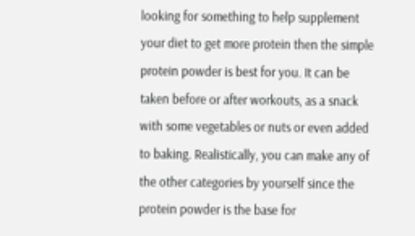looking for something to help supplement your diet to get more protein then the simple protein powder is best for you. It can be taken before or after workouts, as a snack with some vegetables or nuts or even added to baking. Realistically, you can make any of the other categories by yourself since the protein powder is the base for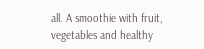all. A smoothie with fruit, vegetables and healthy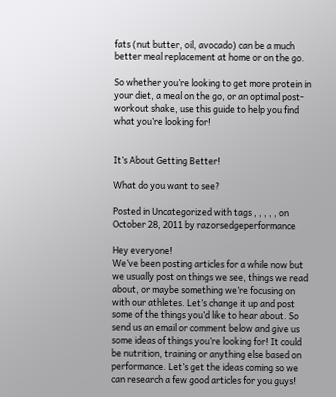fats (nut butter, oil, avocado) can be a much better meal replacement at home or on the go.

So whether you’re looking to get more protein in your diet, a meal on the go, or an optimal post-workout shake, use this guide to help you find what you’re looking for!


It’s About Getting Better!

What do you want to see?

Posted in Uncategorized with tags , , , , , on October 28, 2011 by razorsedgeperformance

Hey everyone!
We’ve been posting articles for a while now but we usually post on things we see, things we read about, or maybe something we’re focusing on with our athletes. Let’s change it up and post some of the things you’d like to hear about. So send us an email or comment below and give us some ideas of things you’re looking for! It could be nutrition, training or anything else based on performance. Let’s get the ideas coming so we can research a few good articles for you guys!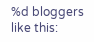%d bloggers like this: